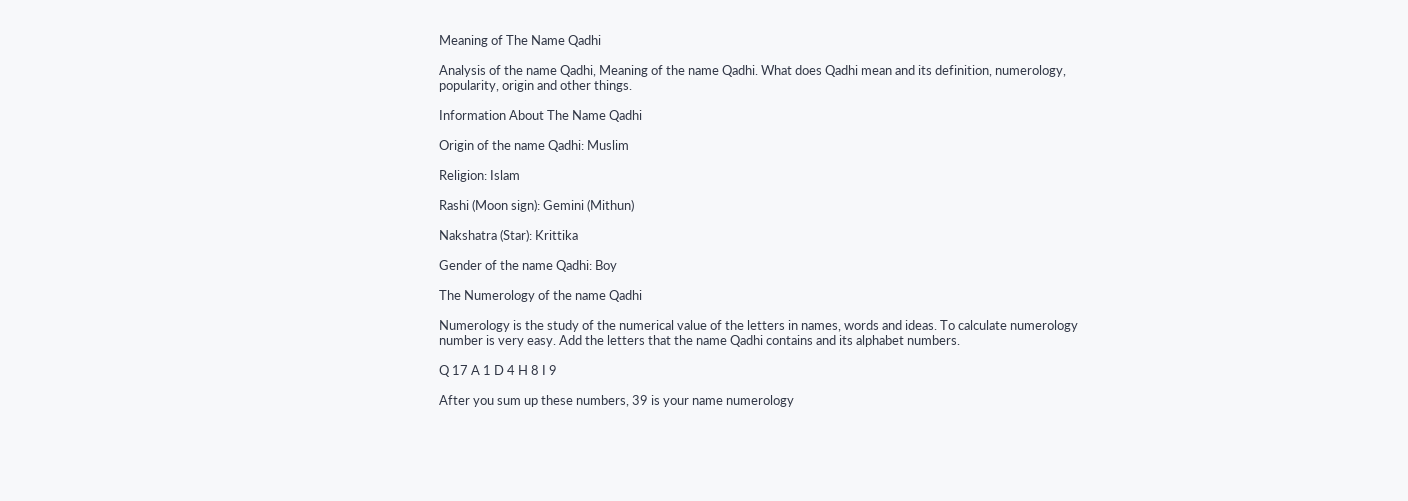Meaning of The Name Qadhi

Analysis of the name Qadhi, Meaning of the name Qadhi. What does Qadhi mean and its definition, numerology, popularity, origin and other things.

Information About The Name Qadhi

Origin of the name Qadhi: Muslim

Religion: Islam

Rashi (Moon sign): Gemini (Mithun)

Nakshatra (Star): Krittika

Gender of the name Qadhi: Boy

The Numerology of the name Qadhi

Numerology is the study of the numerical value of the letters in names, words and ideas. To calculate numerology number is very easy. Add the letters that the name Qadhi contains and its alphabet numbers.

Q 17 A 1 D 4 H 8 I 9

After you sum up these numbers, 39 is your name numerology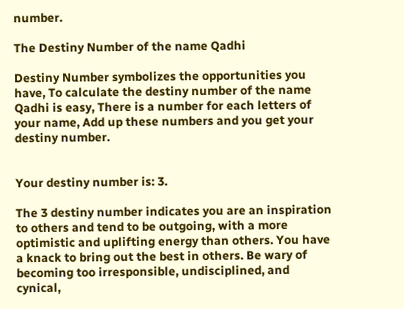number.

The Destiny Number of the name Qadhi

Destiny Number symbolizes the opportunities you have, To calculate the destiny number of the name Qadhi is easy, There is a number for each letters of your name, Add up these numbers and you get your destiny number.


Your destiny number is: 3.

The 3 destiny number indicates you are an inspiration to others and tend to be outgoing, with a more optimistic and uplifting energy than others. You have a knack to bring out the best in others. Be wary of becoming too irresponsible, undisciplined, and cynical,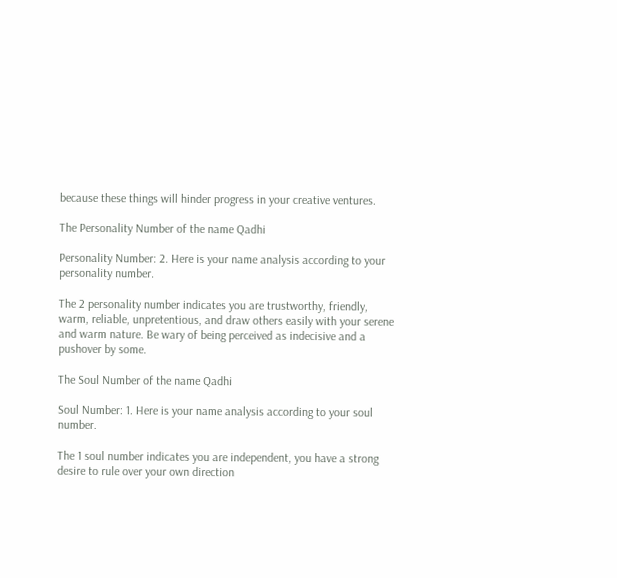because these things will hinder progress in your creative ventures.

The Personality Number of the name Qadhi

Personality Number: 2. Here is your name analysis according to your personality number.

The 2 personality number indicates you are trustworthy, friendly, warm, reliable, unpretentious, and draw others easily with your serene and warm nature. Be wary of being perceived as indecisive and a pushover by some.

The Soul Number of the name Qadhi

Soul Number: 1. Here is your name analysis according to your soul number.

The 1 soul number indicates you are independent, you have a strong desire to rule over your own direction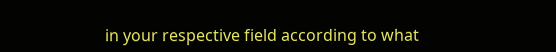in your respective field according to what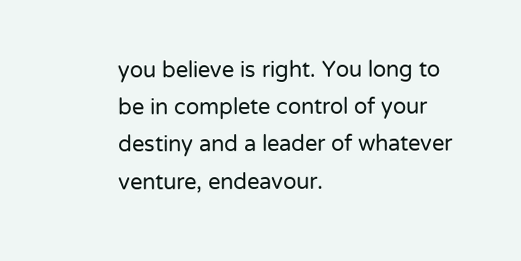you believe is right. You long to be in complete control of your destiny and a leader of whatever venture, endeavour.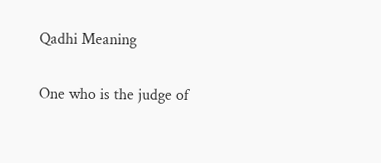Qadhi Meaning

One who is the judge of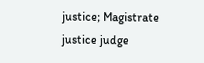justice; Magistrate justice judge